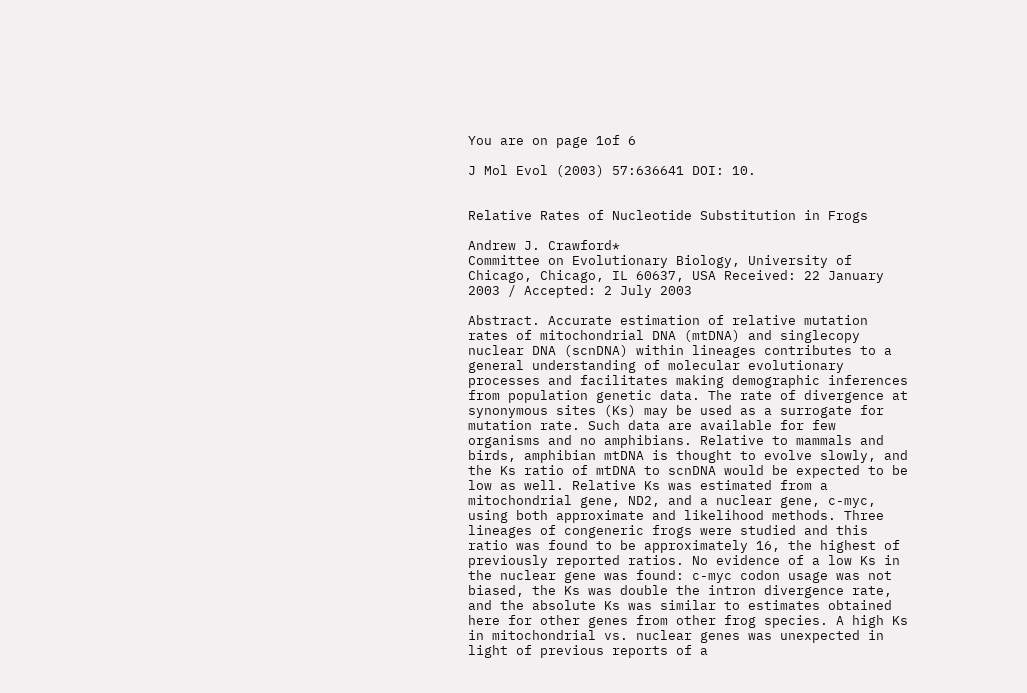You are on page 1of 6

J Mol Evol (2003) 57:636641 DOI: 10.


Relative Rates of Nucleotide Substitution in Frogs

Andrew J. Crawford*
Committee on Evolutionary Biology, University of Chicago, Chicago, IL 60637, USA Received: 22 January 2003 / Accepted: 2 July 2003

Abstract. Accurate estimation of relative mutation rates of mitochondrial DNA (mtDNA) and singlecopy nuclear DNA (scnDNA) within lineages contributes to a general understanding of molecular evolutionary processes and facilitates making demographic inferences from population genetic data. The rate of divergence at synonymous sites (Ks) may be used as a surrogate for mutation rate. Such data are available for few organisms and no amphibians. Relative to mammals and birds, amphibian mtDNA is thought to evolve slowly, and the Ks ratio of mtDNA to scnDNA would be expected to be low as well. Relative Ks was estimated from a mitochondrial gene, ND2, and a nuclear gene, c-myc, using both approximate and likelihood methods. Three lineages of congeneric frogs were studied and this ratio was found to be approximately 16, the highest of previously reported ratios. No evidence of a low Ks in the nuclear gene was found: c-myc codon usage was not biased, the Ks was double the intron divergence rate, and the absolute Ks was similar to estimates obtained here for other genes from other frog species. A high Ks in mitochondrial vs. nuclear genes was unexpected in light of previous reports of a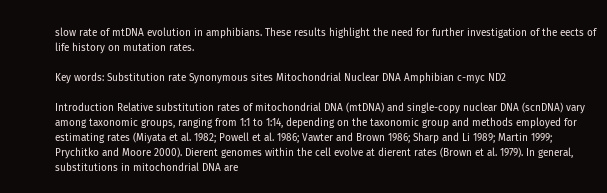slow rate of mtDNA evolution in amphibians. These results highlight the need for further investigation of the eects of life history on mutation rates.

Key words: Substitution rate Synonymous sites Mitochondrial Nuclear DNA Amphibian c-myc ND2

Introduction Relative substitution rates of mitochondrial DNA (mtDNA) and single-copy nuclear DNA (scnDNA) vary among taxonomic groups, ranging from 1:1 to 1:14, depending on the taxonomic group and methods employed for estimating rates (Miyata et al. 1982; Powell et al. 1986; Vawter and Brown 1986; Sharp and Li 1989; Martin 1999; Prychitko and Moore 2000). Dierent genomes within the cell evolve at dierent rates (Brown et al. 1979). In general, substitutions in mitochondrial DNA are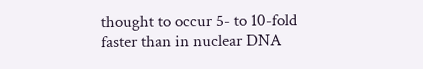thought to occur 5- to 10-fold faster than in nuclear DNA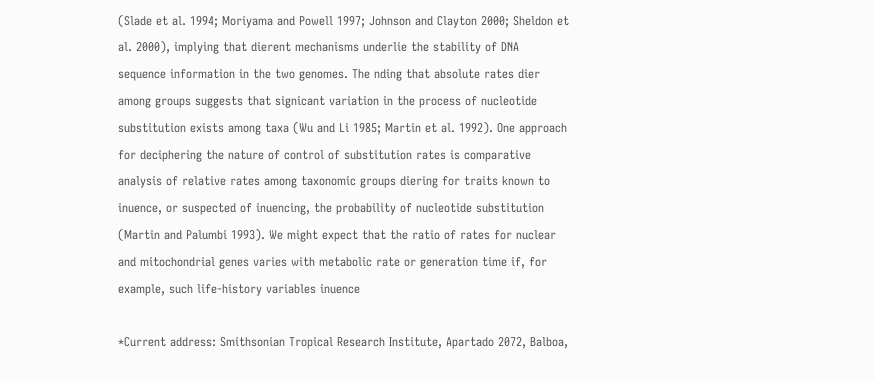(Slade et al. 1994; Moriyama and Powell 1997; Johnson and Clayton 2000; Sheldon et al. 2000), implying that dierent mechanisms underlie the stability of DNA sequence information in the two genomes. The nding that absolute rates dier among groups suggests that signicant variation in the process of nucleotide substitution exists among taxa (Wu and Li 1985; Martin et al. 1992). One approach for deciphering the nature of control of substitution rates is comparative analysis of relative rates among taxonomic groups diering for traits known to inuence, or suspected of inuencing, the probability of nucleotide substitution (Martin and Palumbi 1993). We might expect that the ratio of rates for nuclear and mitochondrial genes varies with metabolic rate or generation time if, for example, such life-history variables inuence

*Current address: Smithsonian Tropical Research Institute, Apartado 2072, Balboa,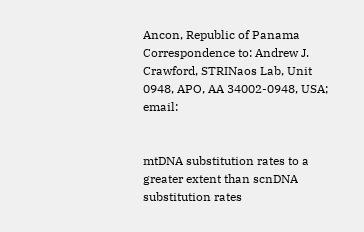Ancon, Republic of Panama Correspondence to: Andrew J. Crawford, STRINaos Lab, Unit 0948, APO, AA 34002-0948, USA; email:


mtDNA substitution rates to a greater extent than scnDNA substitution rates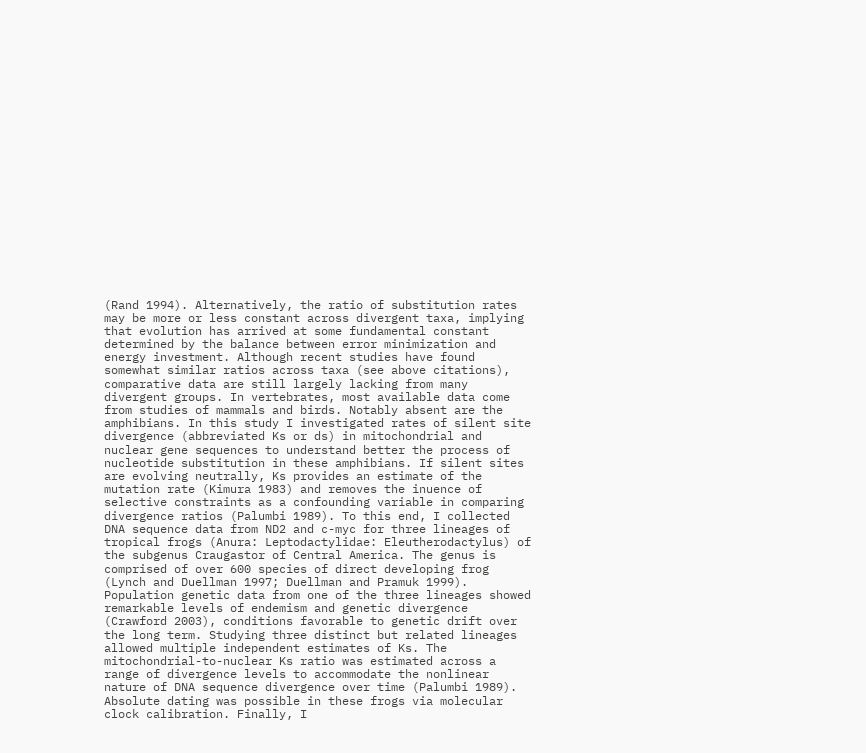(Rand 1994). Alternatively, the ratio of substitution rates may be more or less constant across divergent taxa, implying that evolution has arrived at some fundamental constant determined by the balance between error minimization and energy investment. Although recent studies have found somewhat similar ratios across taxa (see above citations), comparative data are still largely lacking from many divergent groups. In vertebrates, most available data come from studies of mammals and birds. Notably absent are the amphibians. In this study I investigated rates of silent site divergence (abbreviated Ks or ds) in mitochondrial and nuclear gene sequences to understand better the process of nucleotide substitution in these amphibians. If silent sites are evolving neutrally, Ks provides an estimate of the mutation rate (Kimura 1983) and removes the inuence of selective constraints as a confounding variable in comparing divergence ratios (Palumbi 1989). To this end, I collected DNA sequence data from ND2 and c-myc for three lineages of tropical frogs (Anura: Leptodactylidae: Eleutherodactylus) of the subgenus Craugastor of Central America. The genus is comprised of over 600 species of direct developing frog (Lynch and Duellman 1997; Duellman and Pramuk 1999). Population genetic data from one of the three lineages showed remarkable levels of endemism and genetic divergence (Crawford 2003), conditions favorable to genetic drift over the long term. Studying three distinct but related lineages allowed multiple independent estimates of Ks. The mitochondrial-to-nuclear Ks ratio was estimated across a range of divergence levels to accommodate the nonlinear nature of DNA sequence divergence over time (Palumbi 1989). Absolute dating was possible in these frogs via molecular clock calibration. Finally, I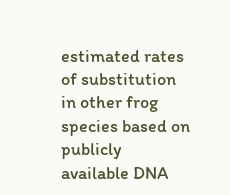estimated rates of substitution in other frog species based on publicly available DNA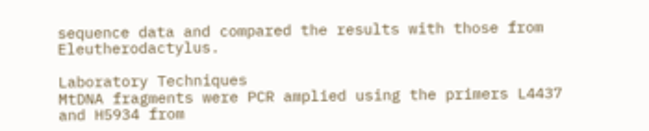sequence data and compared the results with those from Eleutherodactylus.

Laboratory Techniques
MtDNA fragments were PCR amplied using the primers L4437 and H5934 from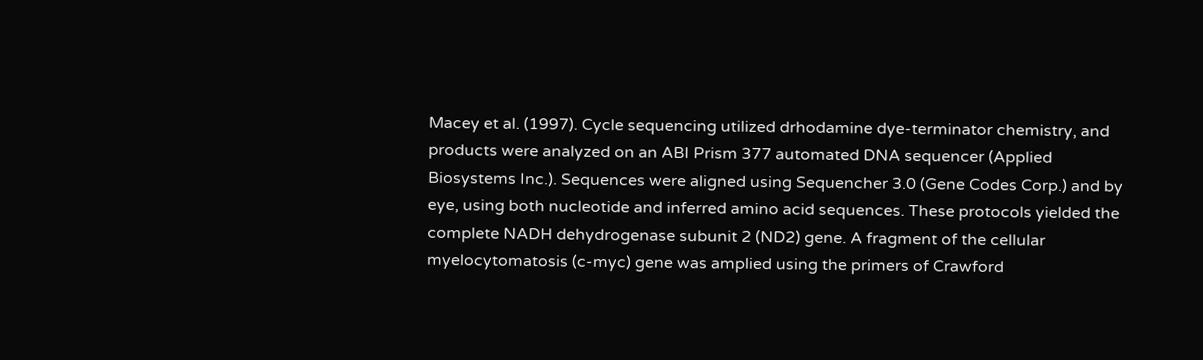Macey et al. (1997). Cycle sequencing utilized drhodamine dye-terminator chemistry, and products were analyzed on an ABI Prism 377 automated DNA sequencer (Applied Biosystems Inc.). Sequences were aligned using Sequencher 3.0 (Gene Codes Corp.) and by eye, using both nucleotide and inferred amino acid sequences. These protocols yielded the complete NADH dehydrogenase subunit 2 (ND2) gene. A fragment of the cellular myelocytomatosis (c-myc) gene was amplied using the primers of Crawford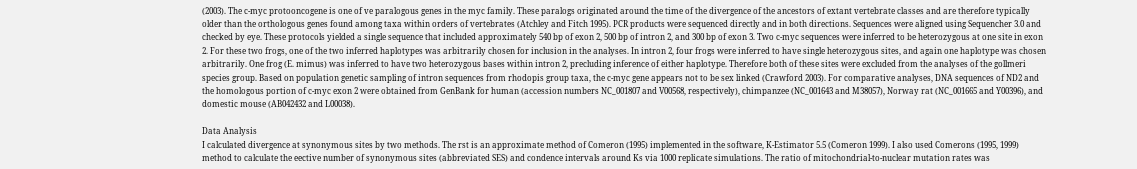(2003). The c-myc protooncogene is one of ve paralogous genes in the myc family. These paralogs originated around the time of the divergence of the ancestors of extant vertebrate classes and are therefore typically older than the orthologous genes found among taxa within orders of vertebrates (Atchley and Fitch 1995). PCR products were sequenced directly and in both directions. Sequences were aligned using Sequencher 3.0 and checked by eye. These protocols yielded a single sequence that included approximately 540 bp of exon 2, 500 bp of intron 2, and 300 bp of exon 3. Two c-myc sequences were inferred to be heterozygous at one site in exon 2. For these two frogs, one of the two inferred haplotypes was arbitrarily chosen for inclusion in the analyses. In intron 2, four frogs were inferred to have single heterozygous sites, and again one haplotype was chosen arbitrarily. One frog (E. mimus) was inferred to have two heterozygous bases within intron 2, precluding inference of either haplotype. Therefore both of these sites were excluded from the analyses of the gollmeri species group. Based on population genetic sampling of intron sequences from rhodopis group taxa, the c-myc gene appears not to be sex linked (Crawford 2003). For comparative analyses, DNA sequences of ND2 and the homologous portion of c-myc exon 2 were obtained from GenBank for human (accession numbers NC_001807 and V00568, respectively), chimpanzee (NC_001643 and M38057), Norway rat (NC_001665 and Y00396), and domestic mouse (AB042432 and L00038).

Data Analysis
I calculated divergence at synonymous sites by two methods. The rst is an approximate method of Comeron (1995) implemented in the software, K-Estimator 5.5 (Comeron 1999). I also used Comerons (1995, 1999) method to calculate the eective number of synonymous sites (abbreviated SES) and condence intervals around Ks via 1000 replicate simulations. The ratio of mitochondrial-to-nuclear mutation rates was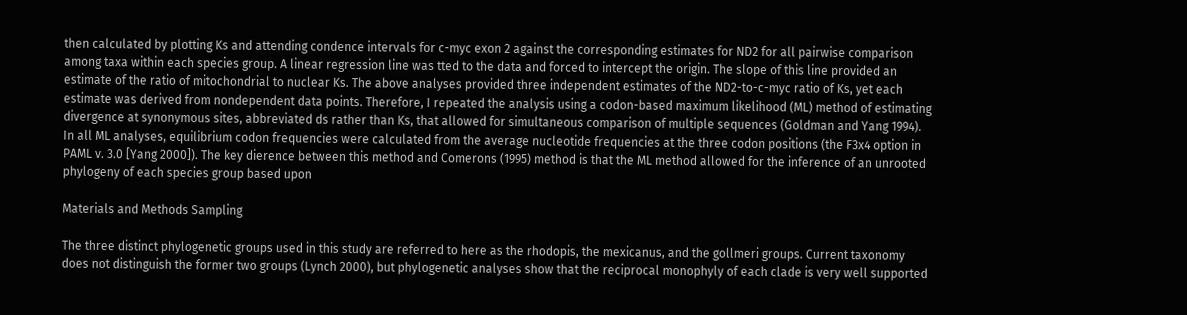then calculated by plotting Ks and attending condence intervals for c-myc exon 2 against the corresponding estimates for ND2 for all pairwise comparison among taxa within each species group. A linear regression line was tted to the data and forced to intercept the origin. The slope of this line provided an estimate of the ratio of mitochondrial to nuclear Ks. The above analyses provided three independent estimates of the ND2-to-c-myc ratio of Ks, yet each estimate was derived from nondependent data points. Therefore, I repeated the analysis using a codon-based maximum likelihood (ML) method of estimating divergence at synonymous sites, abbreviated ds rather than Ks, that allowed for simultaneous comparison of multiple sequences (Goldman and Yang 1994). In all ML analyses, equilibrium codon frequencies were calculated from the average nucleotide frequencies at the three codon positions (the F3x4 option in PAML v. 3.0 [Yang 2000]). The key dierence between this method and Comerons (1995) method is that the ML method allowed for the inference of an unrooted phylogeny of each species group based upon

Materials and Methods Sampling

The three distinct phylogenetic groups used in this study are referred to here as the rhodopis, the mexicanus, and the gollmeri groups. Current taxonomy does not distinguish the former two groups (Lynch 2000), but phylogenetic analyses show that the reciprocal monophyly of each clade is very well supported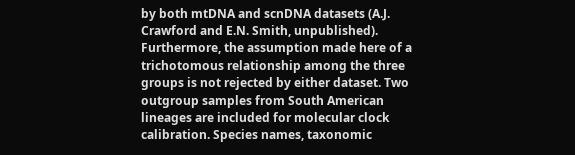by both mtDNA and scnDNA datasets (A.J. Crawford and E.N. Smith, unpublished). Furthermore, the assumption made here of a trichotomous relationship among the three groups is not rejected by either dataset. Two outgroup samples from South American lineages are included for molecular clock calibration. Species names, taxonomic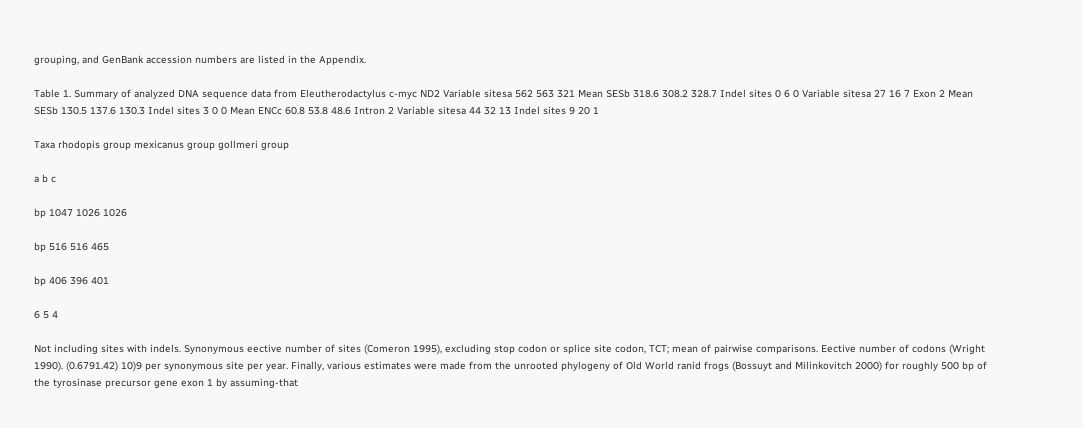grouping, and GenBank accession numbers are listed in the Appendix.

Table 1. Summary of analyzed DNA sequence data from Eleutherodactylus c-myc ND2 Variable sitesa 562 563 321 Mean SESb 318.6 308.2 328.7 Indel sites 0 6 0 Variable sitesa 27 16 7 Exon 2 Mean SESb 130.5 137.6 130.3 Indel sites 3 0 0 Mean ENCc 60.8 53.8 48.6 Intron 2 Variable sitesa 44 32 13 Indel sites 9 20 1

Taxa rhodopis group mexicanus group gollmeri group

a b c

bp 1047 1026 1026

bp 516 516 465

bp 406 396 401

6 5 4

Not including sites with indels. Synonymous eective number of sites (Comeron 1995), excluding stop codon or splice site codon, TCT; mean of pairwise comparisons. Eective number of codons (Wright 1990). (0.6791.42) 10)9 per synonymous site per year. Finally, various estimates were made from the unrooted phylogeny of Old World ranid frogs (Bossuyt and Milinkovitch 2000) for roughly 500 bp of the tyrosinase precursor gene exon 1 by assuming-that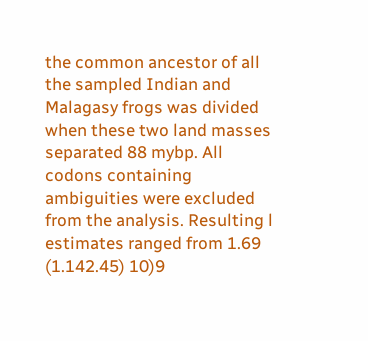the common ancestor of all the sampled Indian and Malagasy frogs was divided when these two land masses separated 88 mybp. All codons containing ambiguities were excluded from the analysis. Resulting l estimates ranged from 1.69 (1.142.45) 10)9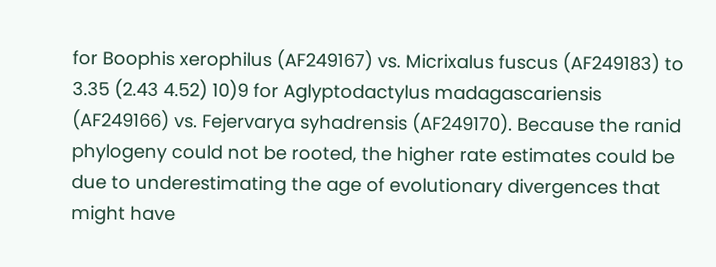for Boophis xerophilus (AF249167) vs. Micrixalus fuscus (AF249183) to 3.35 (2.43 4.52) 10)9 for Aglyptodactylus madagascariensis (AF249166) vs. Fejervarya syhadrensis (AF249170). Because the ranid phylogeny could not be rooted, the higher rate estimates could be due to underestimating the age of evolutionary divergences that might have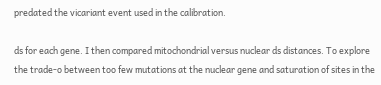predated the vicariant event used in the calibration.

ds for each gene. I then compared mitochondrial versus nuclear ds distances. To explore the trade-o between too few mutations at the nuclear gene and saturation of sites in the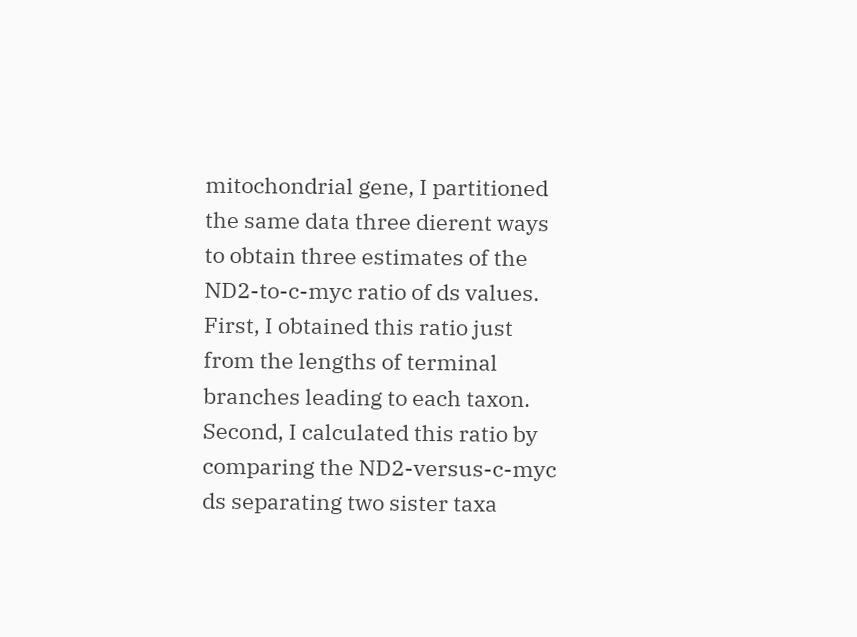mitochondrial gene, I partitioned the same data three dierent ways to obtain three estimates of the ND2-to-c-myc ratio of ds values. First, I obtained this ratio just from the lengths of terminal branches leading to each taxon. Second, I calculated this ratio by comparing the ND2-versus-c-myc ds separating two sister taxa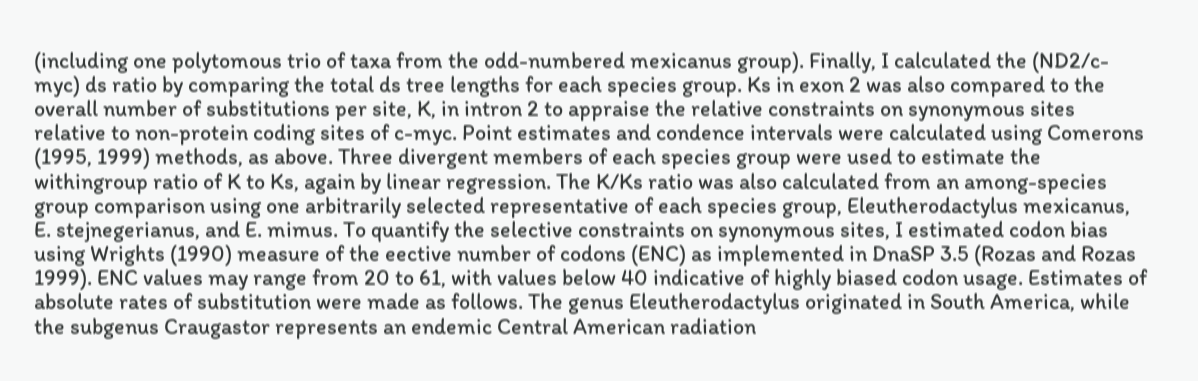(including one polytomous trio of taxa from the odd-numbered mexicanus group). Finally, I calculated the (ND2/c-myc) ds ratio by comparing the total ds tree lengths for each species group. Ks in exon 2 was also compared to the overall number of substitutions per site, K, in intron 2 to appraise the relative constraints on synonymous sites relative to non-protein coding sites of c-myc. Point estimates and condence intervals were calculated using Comerons (1995, 1999) methods, as above. Three divergent members of each species group were used to estimate the withingroup ratio of K to Ks, again by linear regression. The K/Ks ratio was also calculated from an among-species group comparison using one arbitrarily selected representative of each species group, Eleutherodactylus mexicanus, E. stejnegerianus, and E. mimus. To quantify the selective constraints on synonymous sites, I estimated codon bias using Wrights (1990) measure of the eective number of codons (ENC) as implemented in DnaSP 3.5 (Rozas and Rozas 1999). ENC values may range from 20 to 61, with values below 40 indicative of highly biased codon usage. Estimates of absolute rates of substitution were made as follows. The genus Eleutherodactylus originated in South America, while the subgenus Craugastor represents an endemic Central American radiation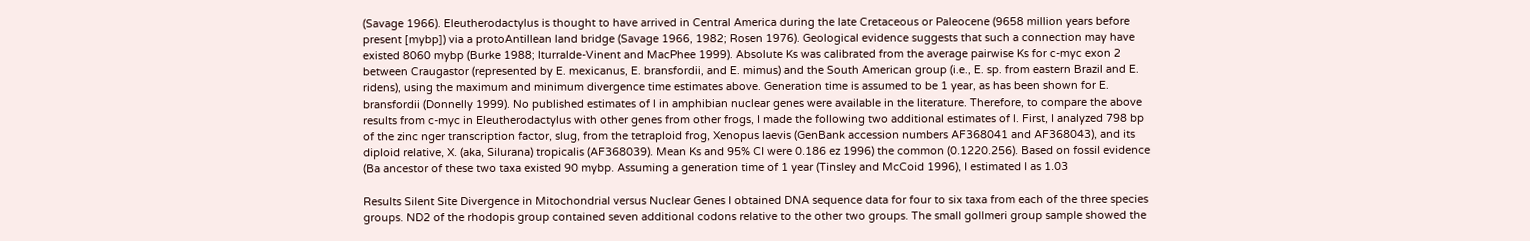(Savage 1966). Eleutherodactylus is thought to have arrived in Central America during the late Cretaceous or Paleocene (9658 million years before present [mybp]) via a protoAntillean land bridge (Savage 1966, 1982; Rosen 1976). Geological evidence suggests that such a connection may have existed 8060 mybp (Burke 1988; Iturralde-Vinent and MacPhee 1999). Absolute Ks was calibrated from the average pairwise Ks for c-myc exon 2 between Craugastor (represented by E. mexicanus, E. bransfordii, and E. mimus) and the South American group (i.e., E. sp. from eastern Brazil and E. ridens), using the maximum and minimum divergence time estimates above. Generation time is assumed to be 1 year, as has been shown for E. bransfordii (Donnelly 1999). No published estimates of l in amphibian nuclear genes were available in the literature. Therefore, to compare the above results from c-myc in Eleutherodactylus with other genes from other frogs, I made the following two additional estimates of l. First, I analyzed 798 bp of the zinc nger transcription factor, slug, from the tetraploid frog, Xenopus laevis (GenBank accession numbers AF368041 and AF368043), and its diploid relative, X. (aka, Silurana) tropicalis (AF368039). Mean Ks and 95% CI were 0.186 ez 1996) the common (0.1220.256). Based on fossil evidence (Ba ancestor of these two taxa existed 90 mybp. Assuming a generation time of 1 year (Tinsley and McCoid 1996), I estimated l as 1.03

Results Silent Site Divergence in Mitochondrial versus Nuclear Genes I obtained DNA sequence data for four to six taxa from each of the three species groups. ND2 of the rhodopis group contained seven additional codons relative to the other two groups. The small gollmeri group sample showed the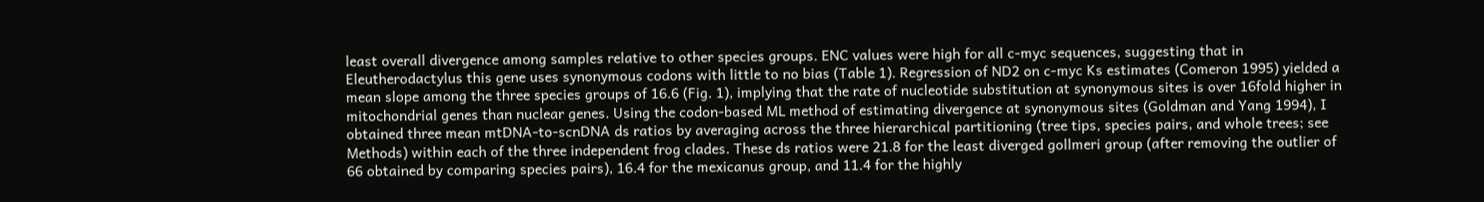least overall divergence among samples relative to other species groups. ENC values were high for all c-myc sequences, suggesting that in Eleutherodactylus this gene uses synonymous codons with little to no bias (Table 1). Regression of ND2 on c-myc Ks estimates (Comeron 1995) yielded a mean slope among the three species groups of 16.6 (Fig. 1), implying that the rate of nucleotide substitution at synonymous sites is over 16fold higher in mitochondrial genes than nuclear genes. Using the codon-based ML method of estimating divergence at synonymous sites (Goldman and Yang 1994), I obtained three mean mtDNA-to-scnDNA ds ratios by averaging across the three hierarchical partitioning (tree tips, species pairs, and whole trees; see Methods) within each of the three independent frog clades. These ds ratios were 21.8 for the least diverged gollmeri group (after removing the outlier of 66 obtained by comparing species pairs), 16.4 for the mexicanus group, and 11.4 for the highly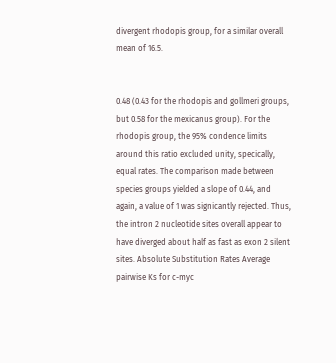divergent rhodopis group, for a similar overall mean of 16.5.


0.48 (0.43 for the rhodopis and gollmeri groups, but 0.58 for the mexicanus group). For the rhodopis group, the 95% condence limits around this ratio excluded unity, specically, equal rates. The comparison made between species groups yielded a slope of 0.44, and again, a value of 1 was signicantly rejected. Thus, the intron 2 nucleotide sites overall appear to have diverged about half as fast as exon 2 silent sites. Absolute Substitution Rates Average pairwise Ks for c-myc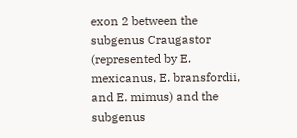exon 2 between the subgenus Craugastor (represented by E. mexicanus, E. bransfordii, and E. mimus) and the subgenus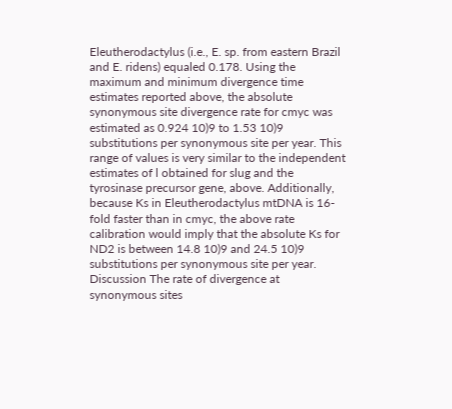Eleutherodactylus (i.e., E. sp. from eastern Brazil and E. ridens) equaled 0.178. Using the maximum and minimum divergence time estimates reported above, the absolute synonymous site divergence rate for cmyc was estimated as 0.924 10)9 to 1.53 10)9 substitutions per synonymous site per year. This range of values is very similar to the independent estimates of l obtained for slug and the tyrosinase precursor gene, above. Additionally, because Ks in Eleutherodactylus mtDNA is 16-fold faster than in cmyc, the above rate calibration would imply that the absolute Ks for ND2 is between 14.8 10)9 and 24.5 10)9 substitutions per synonymous site per year. Discussion The rate of divergence at synonymous sites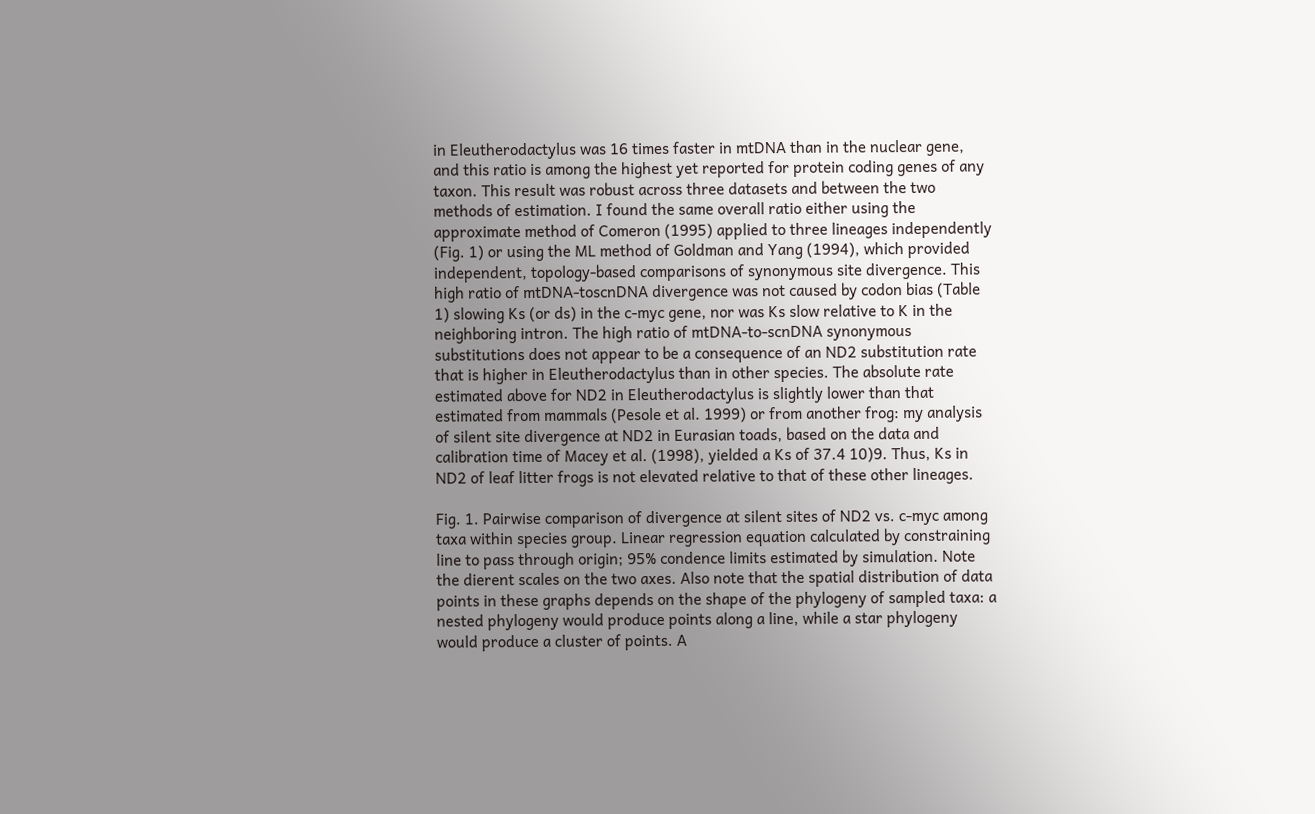in Eleutherodactylus was 16 times faster in mtDNA than in the nuclear gene, and this ratio is among the highest yet reported for protein coding genes of any taxon. This result was robust across three datasets and between the two methods of estimation. I found the same overall ratio either using the approximate method of Comeron (1995) applied to three lineages independently (Fig. 1) or using the ML method of Goldman and Yang (1994), which provided independent, topology-based comparisons of synonymous site divergence. This high ratio of mtDNA-toscnDNA divergence was not caused by codon bias (Table 1) slowing Ks (or ds) in the c-myc gene, nor was Ks slow relative to K in the neighboring intron. The high ratio of mtDNA-to-scnDNA synonymous substitutions does not appear to be a consequence of an ND2 substitution rate that is higher in Eleutherodactylus than in other species. The absolute rate estimated above for ND2 in Eleutherodactylus is slightly lower than that estimated from mammals (Pesole et al. 1999) or from another frog: my analysis of silent site divergence at ND2 in Eurasian toads, based on the data and calibration time of Macey et al. (1998), yielded a Ks of 37.4 10)9. Thus, Ks in ND2 of leaf litter frogs is not elevated relative to that of these other lineages.

Fig. 1. Pairwise comparison of divergence at silent sites of ND2 vs. c-myc among taxa within species group. Linear regression equation calculated by constraining line to pass through origin; 95% condence limits estimated by simulation. Note the dierent scales on the two axes. Also note that the spatial distribution of data points in these graphs depends on the shape of the phylogeny of sampled taxa: a nested phylogeny would produce points along a line, while a star phylogeny would produce a cluster of points. A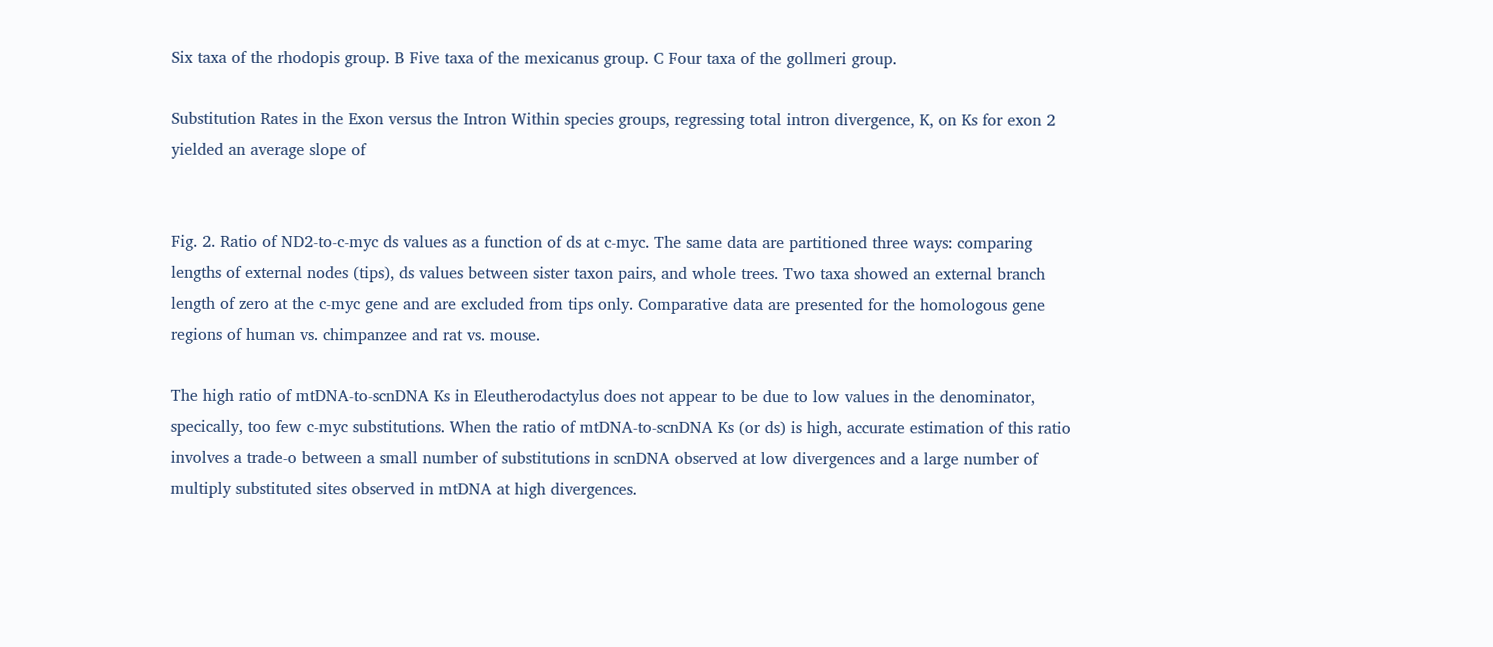Six taxa of the rhodopis group. B Five taxa of the mexicanus group. C Four taxa of the gollmeri group.

Substitution Rates in the Exon versus the Intron Within species groups, regressing total intron divergence, K, on Ks for exon 2 yielded an average slope of


Fig. 2. Ratio of ND2-to-c-myc ds values as a function of ds at c-myc. The same data are partitioned three ways: comparing lengths of external nodes (tips), ds values between sister taxon pairs, and whole trees. Two taxa showed an external branch length of zero at the c-myc gene and are excluded from tips only. Comparative data are presented for the homologous gene regions of human vs. chimpanzee and rat vs. mouse.

The high ratio of mtDNA-to-scnDNA Ks in Eleutherodactylus does not appear to be due to low values in the denominator, specically, too few c-myc substitutions. When the ratio of mtDNA-to-scnDNA Ks (or ds) is high, accurate estimation of this ratio involves a trade-o between a small number of substitutions in scnDNA observed at low divergences and a large number of multiply substituted sites observed in mtDNA at high divergences.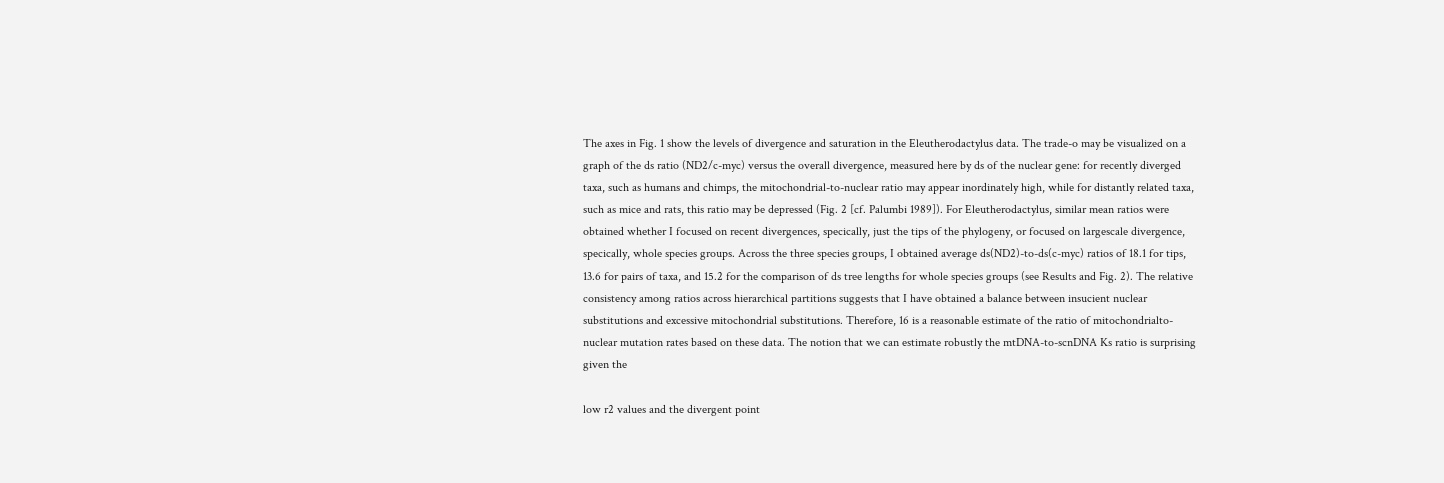The axes in Fig. 1 show the levels of divergence and saturation in the Eleutherodactylus data. The trade-o may be visualized on a graph of the ds ratio (ND2/c-myc) versus the overall divergence, measured here by ds of the nuclear gene: for recently diverged taxa, such as humans and chimps, the mitochondrial-to-nuclear ratio may appear inordinately high, while for distantly related taxa, such as mice and rats, this ratio may be depressed (Fig. 2 [cf. Palumbi 1989]). For Eleutherodactylus, similar mean ratios were obtained whether I focused on recent divergences, specically, just the tips of the phylogeny, or focused on largescale divergence, specically, whole species groups. Across the three species groups, I obtained average ds(ND2)-to-ds(c-myc) ratios of 18.1 for tips, 13.6 for pairs of taxa, and 15.2 for the comparison of ds tree lengths for whole species groups (see Results and Fig. 2). The relative consistency among ratios across hierarchical partitions suggests that I have obtained a balance between insucient nuclear substitutions and excessive mitochondrial substitutions. Therefore, 16 is a reasonable estimate of the ratio of mitochondrialto-nuclear mutation rates based on these data. The notion that we can estimate robustly the mtDNA-to-scnDNA Ks ratio is surprising given the

low r2 values and the divergent point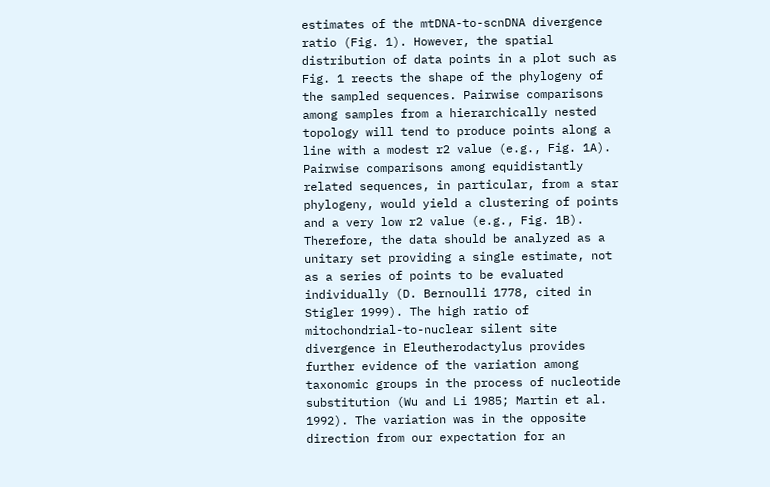estimates of the mtDNA-to-scnDNA divergence ratio (Fig. 1). However, the spatial distribution of data points in a plot such as Fig. 1 reects the shape of the phylogeny of the sampled sequences. Pairwise comparisons among samples from a hierarchically nested topology will tend to produce points along a line with a modest r2 value (e.g., Fig. 1A). Pairwise comparisons among equidistantly related sequences, in particular, from a star phylogeny, would yield a clustering of points and a very low r2 value (e.g., Fig. 1B). Therefore, the data should be analyzed as a unitary set providing a single estimate, not as a series of points to be evaluated individually (D. Bernoulli 1778, cited in Stigler 1999). The high ratio of mitochondrial-to-nuclear silent site divergence in Eleutherodactylus provides further evidence of the variation among taxonomic groups in the process of nucleotide substitution (Wu and Li 1985; Martin et al. 1992). The variation was in the opposite direction from our expectation for an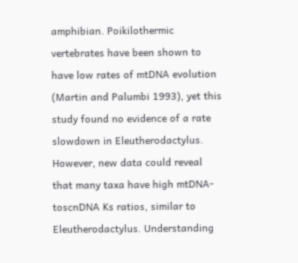amphibian. Poikilothermic vertebrates have been shown to have low rates of mtDNA evolution (Martin and Palumbi 1993), yet this study found no evidence of a rate slowdown in Eleutherodactylus. However, new data could reveal that many taxa have high mtDNA-toscnDNA Ks ratios, similar to Eleutherodactylus. Understanding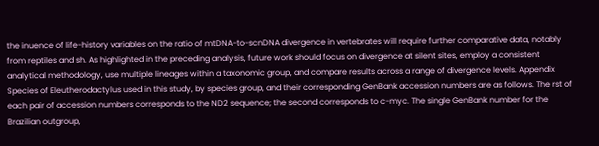the inuence of life-history variables on the ratio of mtDNA-to-scnDNA divergence in vertebrates will require further comparative data, notably from reptiles and sh. As highlighted in the preceding analysis, future work should focus on divergence at silent sites, employ a consistent analytical methodology, use multiple lineages within a taxonomic group, and compare results across a range of divergence levels. Appendix Species of Eleutherodactylus used in this study, by species group, and their corresponding GenBank accession numbers are as follows. The rst of each pair of accession numbers corresponds to the ND2 sequence; the second corresponds to c-myc. The single GenBank number for the Brazilian outgroup,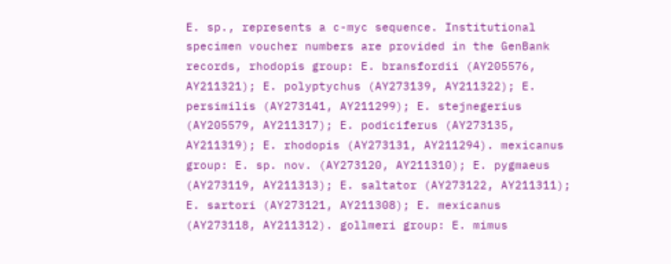E. sp., represents a c-myc sequence. Institutional specimen voucher numbers are provided in the GenBank records, rhodopis group: E. bransfordii (AY205576, AY211321); E. polyptychus (AY273139, AY211322); E. persimilis (AY273141, AY211299); E. stejnegerius (AY205579, AY211317); E. podiciferus (AY273135, AY211319); E. rhodopis (AY273131, AY211294). mexicanus group: E. sp. nov. (AY273120, AY211310); E. pygmaeus (AY273119, AY211313); E. saltator (AY273122, AY211311); E. sartori (AY273121, AY211308); E. mexicanus (AY273118, AY211312). gollmeri group: E. mimus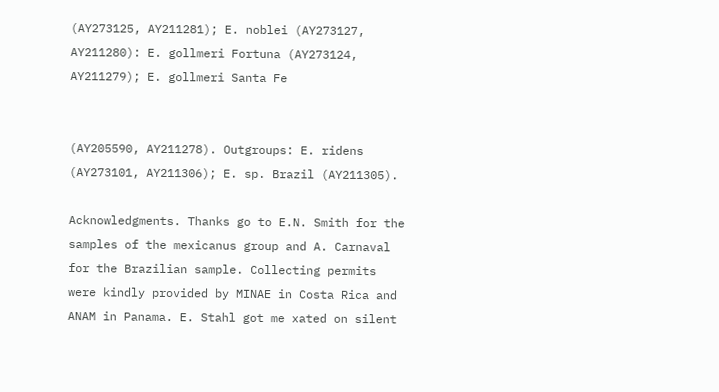(AY273125, AY211281); E. noblei (AY273127, AY211280): E. gollmeri Fortuna (AY273124, AY211279); E. gollmeri Santa Fe


(AY205590, AY211278). Outgroups: E. ridens (AY273101, AY211306); E. sp. Brazil (AY211305).

Acknowledgments. Thanks go to E.N. Smith for the samples of the mexicanus group and A. Carnaval for the Brazilian sample. Collecting permits were kindly provided by MINAE in Costa Rica and ANAM in Panama. E. Stahl got me xated on silent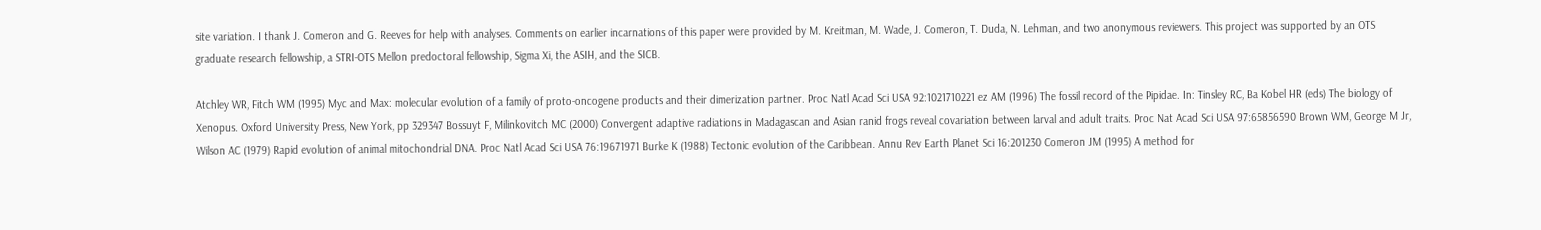site variation. I thank J. Comeron and G. Reeves for help with analyses. Comments on earlier incarnations of this paper were provided by M. Kreitman, M. Wade, J. Comeron, T. Duda, N. Lehman, and two anonymous reviewers. This project was supported by an OTS graduate research fellowship, a STRI-OTS Mellon predoctoral fellowship, Sigma Xi, the ASIH, and the SICB.

Atchley WR, Fitch WM (1995) Myc and Max: molecular evolution of a family of proto-oncogene products and their dimerization partner. Proc Natl Acad Sci USA 92:1021710221 ez AM (1996) The fossil record of the Pipidae. In: Tinsley RC, Ba Kobel HR (eds) The biology of Xenopus. Oxford University Press, New York, pp 329347 Bossuyt F, Milinkovitch MC (2000) Convergent adaptive radiations in Madagascan and Asian ranid frogs reveal covariation between larval and adult traits. Proc Nat Acad Sci USA 97:65856590 Brown WM, George M Jr, Wilson AC (1979) Rapid evolution of animal mitochondrial DNA. Proc Natl Acad Sci USA 76:19671971 Burke K (1988) Tectonic evolution of the Caribbean. Annu Rev Earth Planet Sci 16:201230 Comeron JM (1995) A method for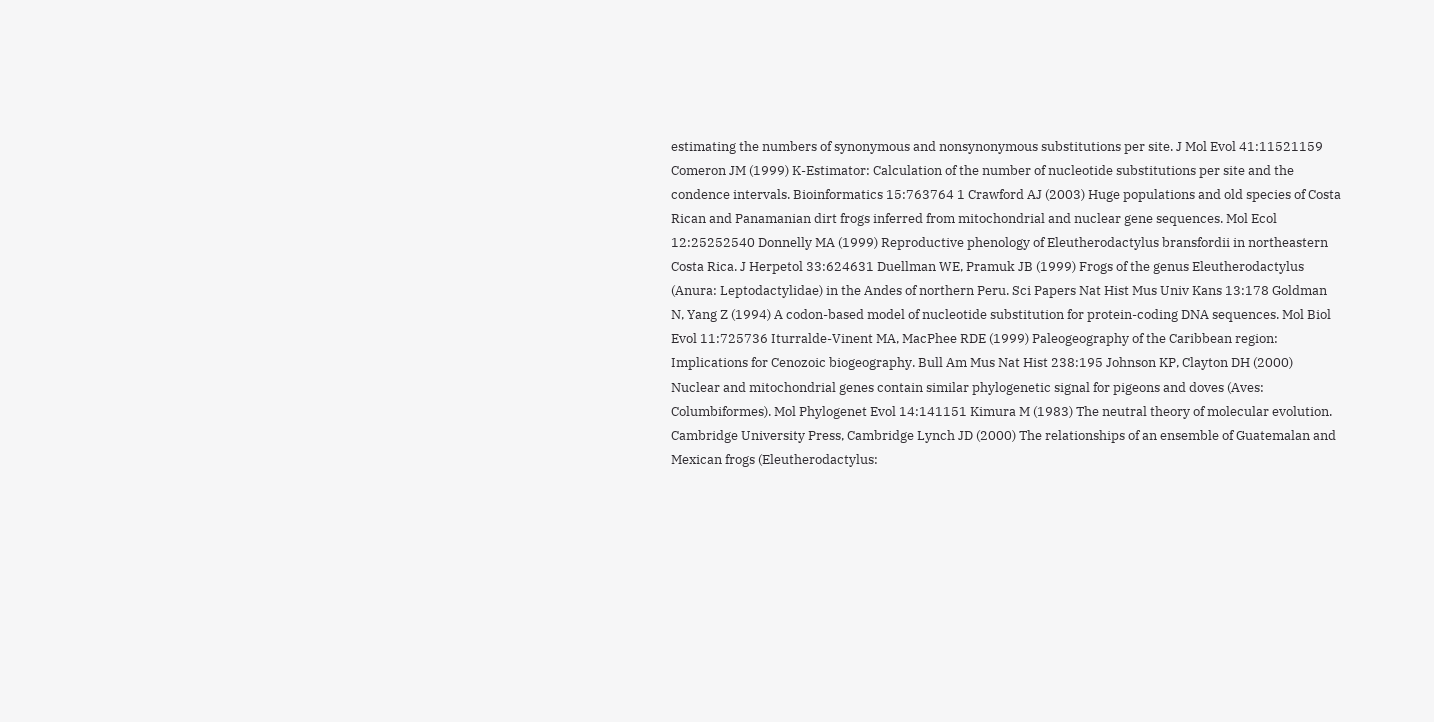estimating the numbers of synonymous and nonsynonymous substitutions per site. J Mol Evol 41:11521159 Comeron JM (1999) K-Estimator: Calculation of the number of nucleotide substitutions per site and the condence intervals. Bioinformatics 15:763764 1 Crawford AJ (2003) Huge populations and old species of Costa Rican and Panamanian dirt frogs inferred from mitochondrial and nuclear gene sequences. Mol Ecol 12:25252540 Donnelly MA (1999) Reproductive phenology of Eleutherodactylus bransfordii in northeastern Costa Rica. J Herpetol 33:624631 Duellman WE, Pramuk JB (1999) Frogs of the genus Eleutherodactylus (Anura: Leptodactylidae) in the Andes of northern Peru. Sci Papers Nat Hist Mus Univ Kans 13:178 Goldman N, Yang Z (1994) A codon-based model of nucleotide substitution for protein-coding DNA sequences. Mol Biol Evol 11:725736 Iturralde-Vinent MA, MacPhee RDE (1999) Paleogeography of the Caribbean region: Implications for Cenozoic biogeography. Bull Am Mus Nat Hist 238:195 Johnson KP, Clayton DH (2000) Nuclear and mitochondrial genes contain similar phylogenetic signal for pigeons and doves (Aves: Columbiformes). Mol Phylogenet Evol 14:141151 Kimura M (1983) The neutral theory of molecular evolution. Cambridge University Press, Cambridge Lynch JD (2000) The relationships of an ensemble of Guatemalan and Mexican frogs (Eleutherodactylus: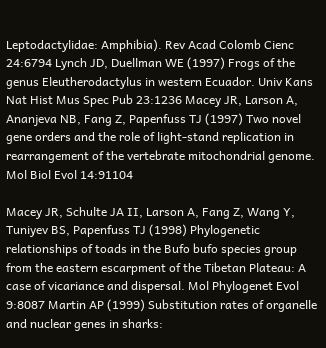Leptodactylidae: Amphibia). Rev Acad Colomb Cienc 24:6794 Lynch JD, Duellman WE (1997) Frogs of the genus Eleutherodactylus in western Ecuador. Univ Kans Nat Hist Mus Spec Pub 23:1236 Macey JR, Larson A, Ananjeva NB, Fang Z, Papenfuss TJ (1997) Two novel gene orders and the role of light-stand replication in rearrangement of the vertebrate mitochondrial genome. Mol Biol Evol 14:91104

Macey JR, Schulte JA II, Larson A, Fang Z, Wang Y, Tuniyev BS, Papenfuss TJ (1998) Phylogenetic relationships of toads in the Bufo bufo species group from the eastern escarpment of the Tibetan Plateau: A case of vicariance and dispersal. Mol Phylogenet Evol 9:8087 Martin AP (1999) Substitution rates of organelle and nuclear genes in sharks: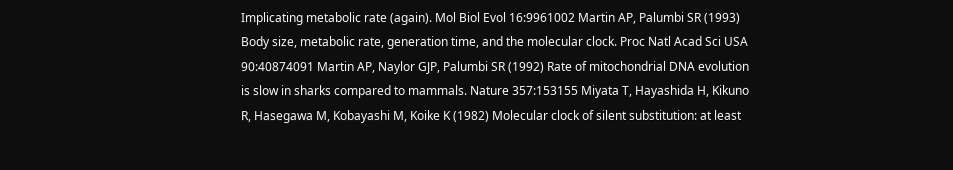Implicating metabolic rate (again). Mol Biol Evol 16:9961002 Martin AP, Palumbi SR (1993) Body size, metabolic rate, generation time, and the molecular clock. Proc Natl Acad Sci USA 90:40874091 Martin AP, Naylor GJP, Palumbi SR (1992) Rate of mitochondrial DNA evolution is slow in sharks compared to mammals. Nature 357:153155 Miyata T, Hayashida H, Kikuno R, Hasegawa M, Kobayashi M, Koike K (1982) Molecular clock of silent substitution: at least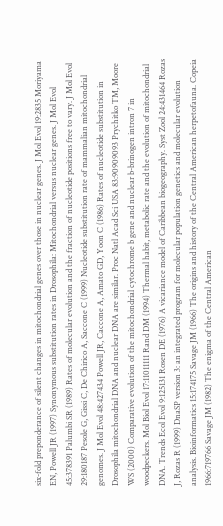six-fold preponderance of silent changes in mitochondrial genes over those in nuclear genes. J Mol Evol 19:2835 Moriyama EN, Powell JR (1997) Synonymous substitution rates in Drosophila: Mitochondrial versus nuclear genes. J Mol Evol 45:378391 Palumbi SR (1989) Rates of molecular evolution and the fraction of nucleotide positions free to vary. J Mol Evol 29:180187 Pesole G, Gissi C, De Chirico A, Saccone C (1999) Nucleotide substitution rate of mammalian mitochondrial genomes. J Mol Evol 48:427434 Powell JR, Caccone A, Amato GD, Yoon C (1986) Rates of nucleotide substitution in Drosophila mitochondrial DNA and nuclear DNA are similar. Proc Natl Acad Sci USA 83:90909093 Prychitko TM, Moore WS (2000) Comparative evolution of the mitochondrial cytochrome b gene and nuclear b-brinogen intron 7 in woodpeckers. Mol Biol Evol 17:11011111 Rand DM (1994) Thermal habit, metabolic rate and the evolution of mitochondrial DNA. Trends Ecol Evol 9:125131 Rosen DE (1976) A vicariance model of Caribbean biogeography. Syst Zool 24:431464 Rozas J, Rozas R (1999) DnaSP version 3: an integrated program for molecular population genetics and molecular evolution analysis. Bioinformatics 15:174175 Savage JM (1966) The origins and history of the Central American herpetofauna. Copeia 1966:719766 Savage JM (1982) The enigma of the Central American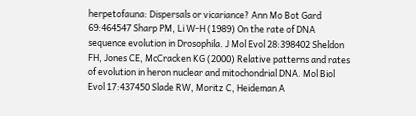herpetofauna: Dispersals or vicariance? Ann Mo Bot Gard 69:464547 Sharp PM, Li W-H (1989) On the rate of DNA sequence evolution in Drosophila. J Mol Evol 28:398402 Sheldon FH, Jones CE, McCracken KG (2000) Relative patterns and rates of evolution in heron nuclear and mitochondrial DNA. Mol Biol Evol 17:437450 Slade RW, Moritz C, Heideman A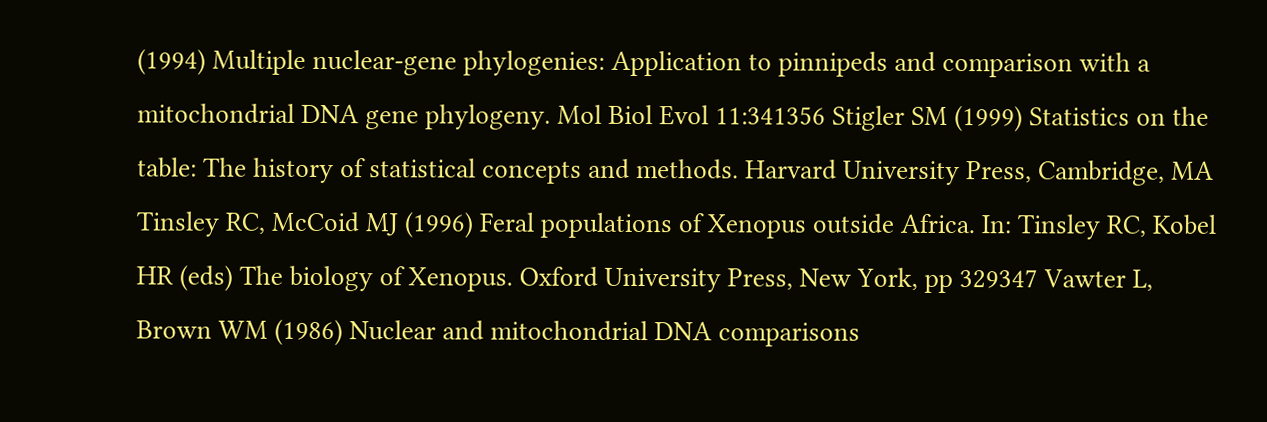(1994) Multiple nuclear-gene phylogenies: Application to pinnipeds and comparison with a mitochondrial DNA gene phylogeny. Mol Biol Evol 11:341356 Stigler SM (1999) Statistics on the table: The history of statistical concepts and methods. Harvard University Press, Cambridge, MA Tinsley RC, McCoid MJ (1996) Feral populations of Xenopus outside Africa. In: Tinsley RC, Kobel HR (eds) The biology of Xenopus. Oxford University Press, New York, pp 329347 Vawter L, Brown WM (1986) Nuclear and mitochondrial DNA comparisons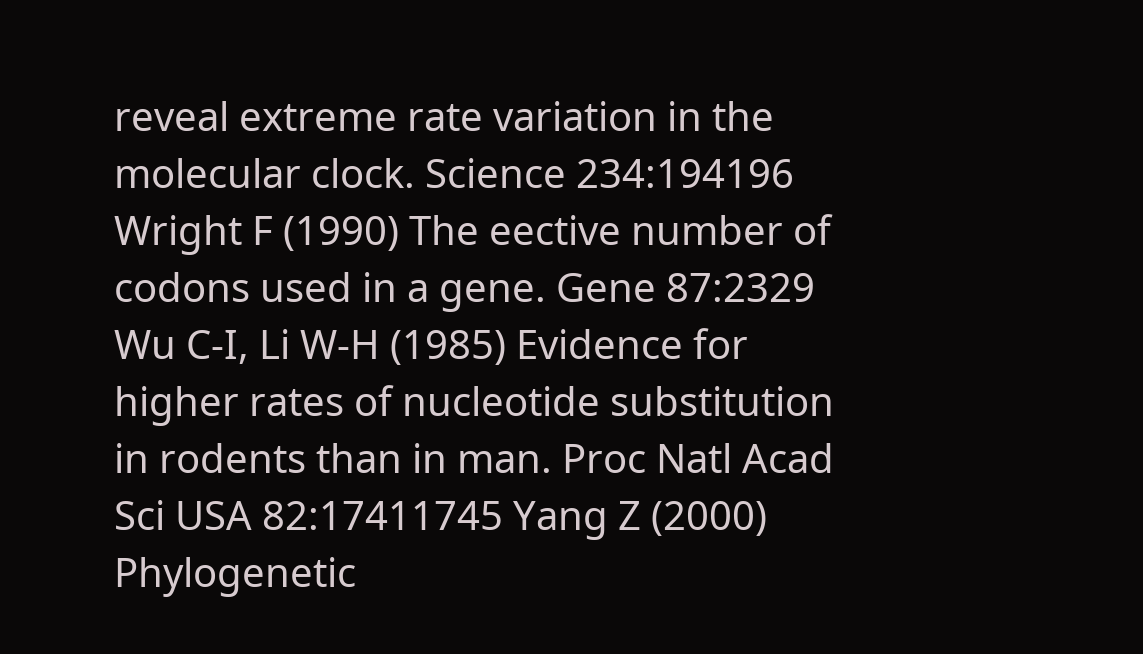reveal extreme rate variation in the molecular clock. Science 234:194196 Wright F (1990) The eective number of codons used in a gene. Gene 87:2329 Wu C-I, Li W-H (1985) Evidence for higher rates of nucleotide substitution in rodents than in man. Proc Natl Acad Sci USA 82:17411745 Yang Z (2000) Phylogenetic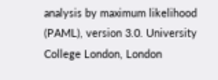analysis by maximum likelihood (PAML), version 3.0. University College London, London